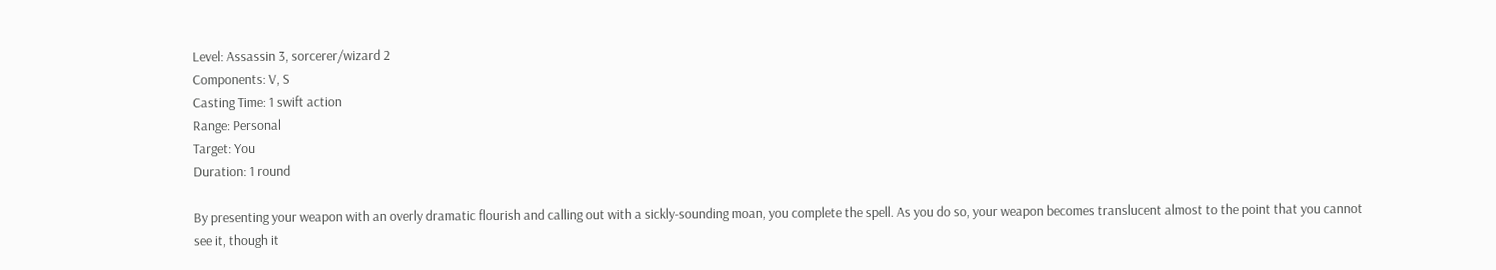Level: Assassin 3, sorcerer/wizard 2
Components: V, S
Casting Time: 1 swift action
Range: Personal
Target: You
Duration: 1 round

By presenting your weapon with an overly dramatic flourish and calling out with a sickly-sounding moan, you complete the spell. As you do so, your weapon becomes translucent almost to the point that you cannot see it, though it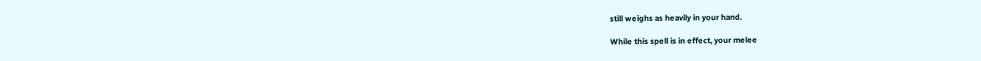still weighs as heavily in your hand.

While this spell is in effect, your melee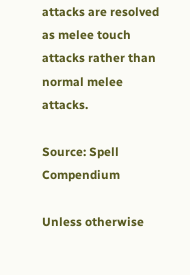attacks are resolved as melee touch attacks rather than normal melee attacks.

Source: Spell Compendium

Unless otherwise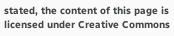stated, the content of this page is licensed under Creative Commons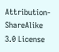Attribution-ShareAlike 3.0 License